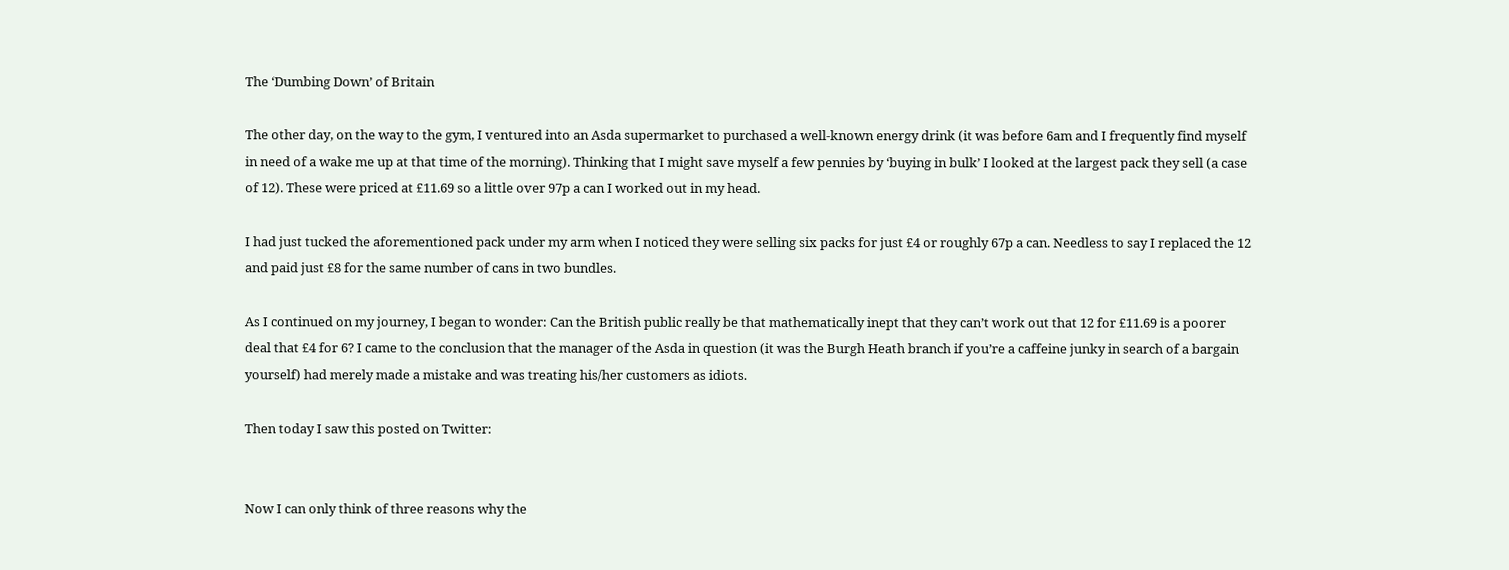The ‘Dumbing Down’ of Britain

The other day, on the way to the gym, I ventured into an Asda supermarket to purchased a well-known energy drink (it was before 6am and I frequently find myself in need of a wake me up at that time of the morning). Thinking that I might save myself a few pennies by ‘buying in bulk’ I looked at the largest pack they sell (a case of 12). These were priced at £11.69 so a little over 97p a can I worked out in my head.

I had just tucked the aforementioned pack under my arm when I noticed they were selling six packs for just £4 or roughly 67p a can. Needless to say I replaced the 12 and paid just £8 for the same number of cans in two bundles.

As I continued on my journey, I began to wonder: Can the British public really be that mathematically inept that they can’t work out that 12 for £11.69 is a poorer deal that £4 for 6? I came to the conclusion that the manager of the Asda in question (it was the Burgh Heath branch if you’re a caffeine junky in search of a bargain yourself) had merely made a mistake and was treating his/her customers as idiots.

Then today I saw this posted on Twitter:


Now I can only think of three reasons why the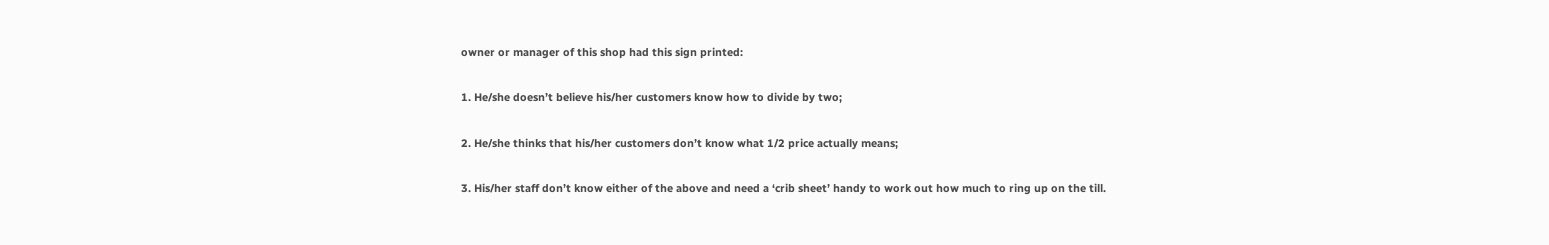owner or manager of this shop had this sign printed:

1. He/she doesn’t believe his/her customers know how to divide by two;

2. He/she thinks that his/her customers don’t know what 1/2 price actually means;

3. His/her staff don’t know either of the above and need a ‘crib sheet’ handy to work out how much to ring up on the till.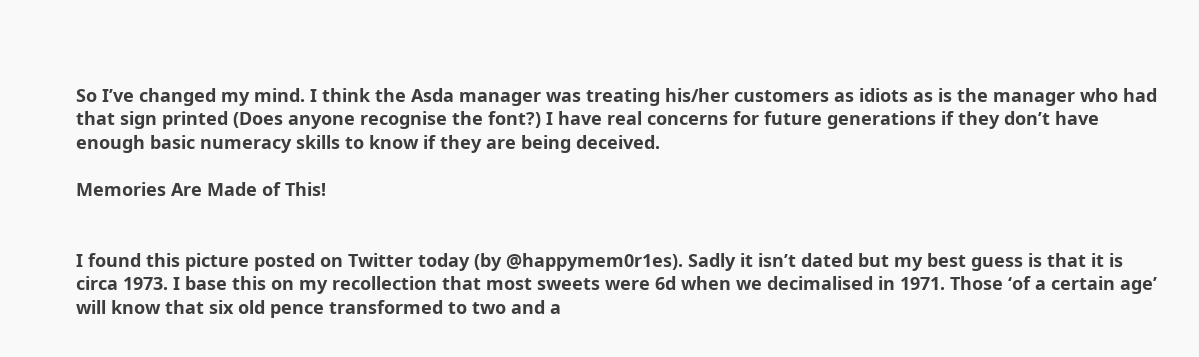So I’ve changed my mind. I think the Asda manager was treating his/her customers as idiots as is the manager who had that sign printed (Does anyone recognise the font?) I have real concerns for future generations if they don’t have enough basic numeracy skills to know if they are being deceived.

Memories Are Made of This!


I found this picture posted on Twitter today (by @happymem0r1es). Sadly it isn’t dated but my best guess is that it is circa 1973. I base this on my recollection that most sweets were 6d when we decimalised in 1971. Those ‘of a certain age’ will know that six old pence transformed to two and a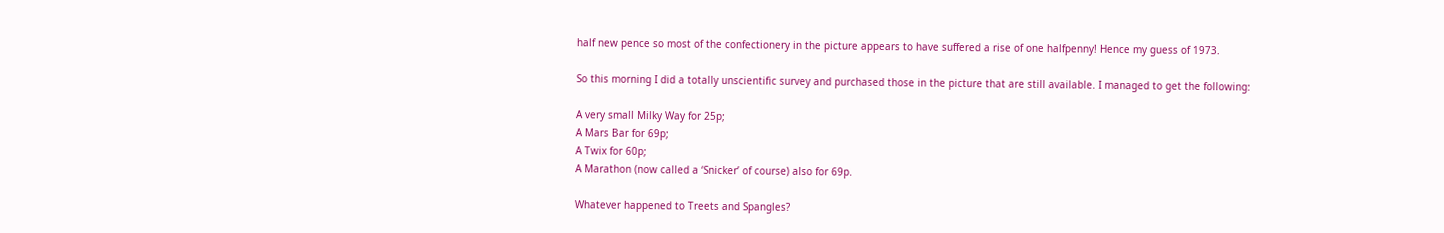half new pence so most of the confectionery in the picture appears to have suffered a rise of one halfpenny! Hence my guess of 1973.

So this morning I did a totally unscientific survey and purchased those in the picture that are still available. I managed to get the following:

A very small Milky Way for 25p;
A Mars Bar for 69p;
A Twix for 60p;
A Marathon (now called a ‘Snicker’ of course) also for 69p.

Whatever happened to Treets and Spangles?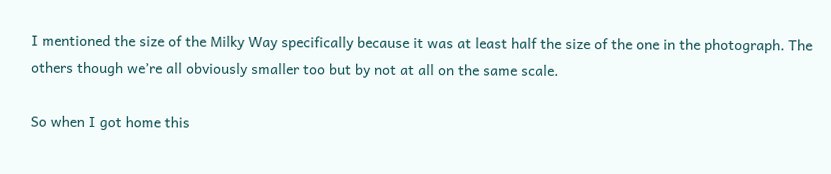I mentioned the size of the Milky Way specifically because it was at least half the size of the one in the photograph. The others though we’re all obviously smaller too but by not at all on the same scale.

So when I got home this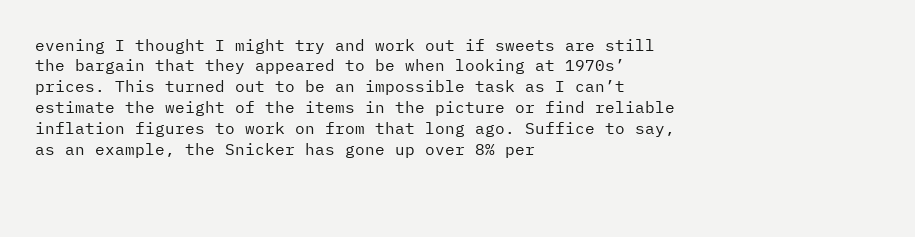evening I thought I might try and work out if sweets are still the bargain that they appeared to be when looking at 1970s’ prices. This turned out to be an impossible task as I can’t estimate the weight of the items in the picture or find reliable inflation figures to work on from that long ago. Suffice to say, as an example, the Snicker has gone up over 8% per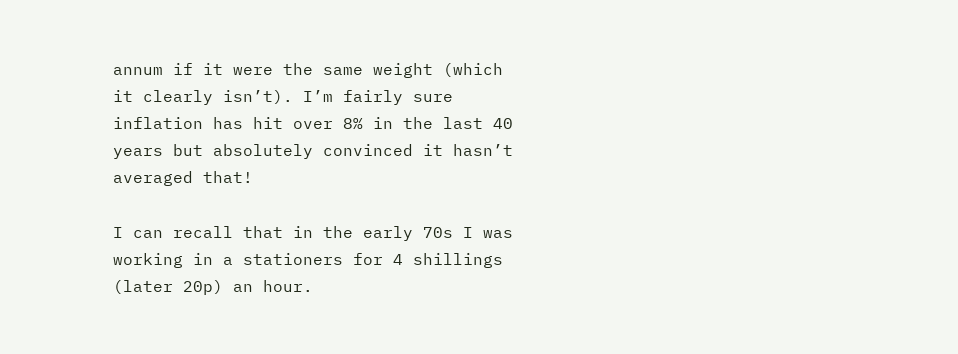annum if it were the same weight (which it clearly isn’t). I’m fairly sure inflation has hit over 8% in the last 40 years but absolutely convinced it hasn’t averaged that!

I can recall that in the early 70s I was working in a stationers for 4 shillings (later 20p) an hour.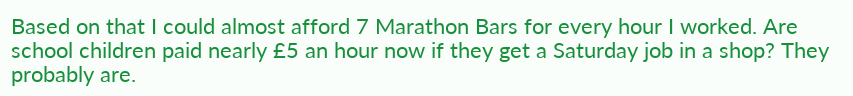Based on that I could almost afford 7 Marathon Bars for every hour I worked. Are school children paid nearly £5 an hour now if they get a Saturday job in a shop? They probably are.